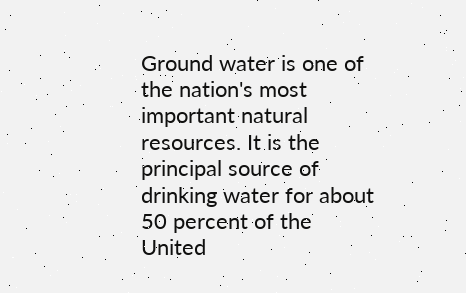Ground water is one of the nation's most important natural resources. It is the principal source of drinking water for about 50 percent of the United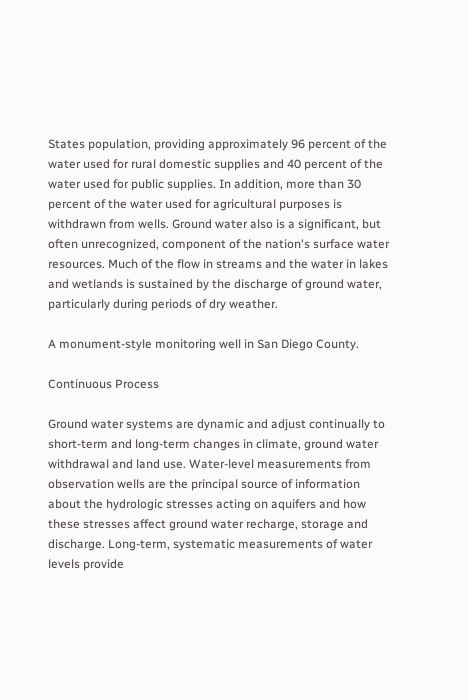States population, providing approximately 96 percent of the water used for rural domestic supplies and 40 percent of the water used for public supplies. In addition, more than 30 percent of the water used for agricultural purposes is withdrawn from wells. Ground water also is a significant, but often unrecognized, component of the nation's surface water resources. Much of the flow in streams and the water in lakes and wetlands is sustained by the discharge of ground water, particularly during periods of dry weather.

A monument-style monitoring well in San Diego County.

Continuous Process

Ground water systems are dynamic and adjust continually to short-term and long-term changes in climate, ground water withdrawal and land use. Water-level measurements from observation wells are the principal source of information about the hydrologic stresses acting on aquifers and how these stresses affect ground water recharge, storage and discharge. Long-term, systematic measurements of water levels provide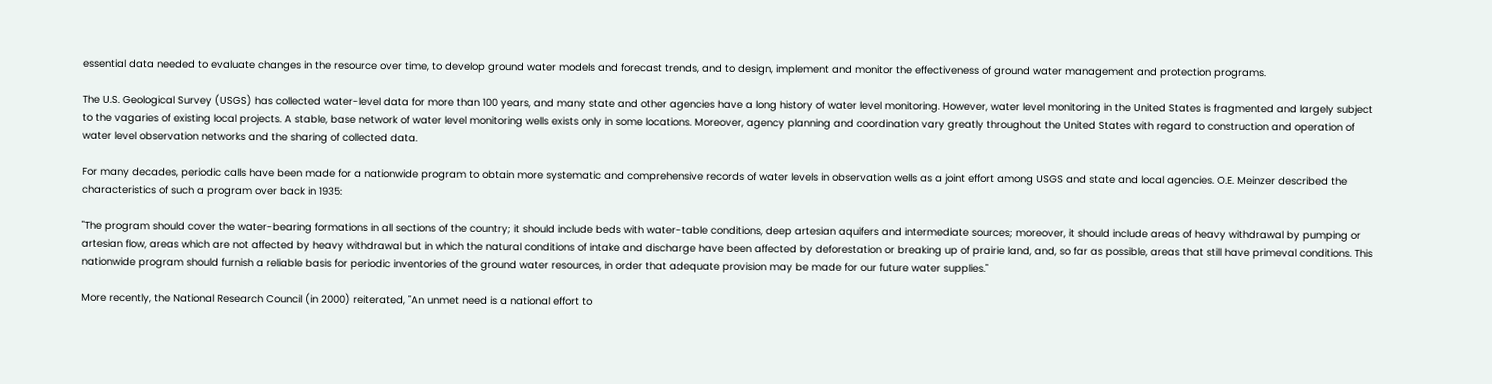essential data needed to evaluate changes in the resource over time, to develop ground water models and forecast trends, and to design, implement and monitor the effectiveness of ground water management and protection programs.

The U.S. Geological Survey (USGS) has collected water-level data for more than 100 years, and many state and other agencies have a long history of water level monitoring. However, water level monitoring in the United States is fragmented and largely subject to the vagaries of existing local projects. A stable, base network of water level monitoring wells exists only in some locations. Moreover, agency planning and coordination vary greatly throughout the United States with regard to construction and operation of water level observation networks and the sharing of collected data.

For many decades, periodic calls have been made for a nationwide program to obtain more systematic and comprehensive records of water levels in observation wells as a joint effort among USGS and state and local agencies. O.E. Meinzer described the characteristics of such a program over back in 1935:

"The program should cover the water-bearing formations in all sections of the country; it should include beds with water-table conditions, deep artesian aquifers and intermediate sources; moreover, it should include areas of heavy withdrawal by pumping or artesian flow, areas which are not affected by heavy withdrawal but in which the natural conditions of intake and discharge have been affected by deforestation or breaking up of prairie land, and, so far as possible, areas that still have primeval conditions. This nationwide program should furnish a reliable basis for periodic inventories of the ground water resources, in order that adequate provision may be made for our future water supplies."

More recently, the National Research Council (in 2000) reiterated, "An unmet need is a national effort to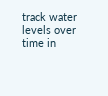track water levels over time in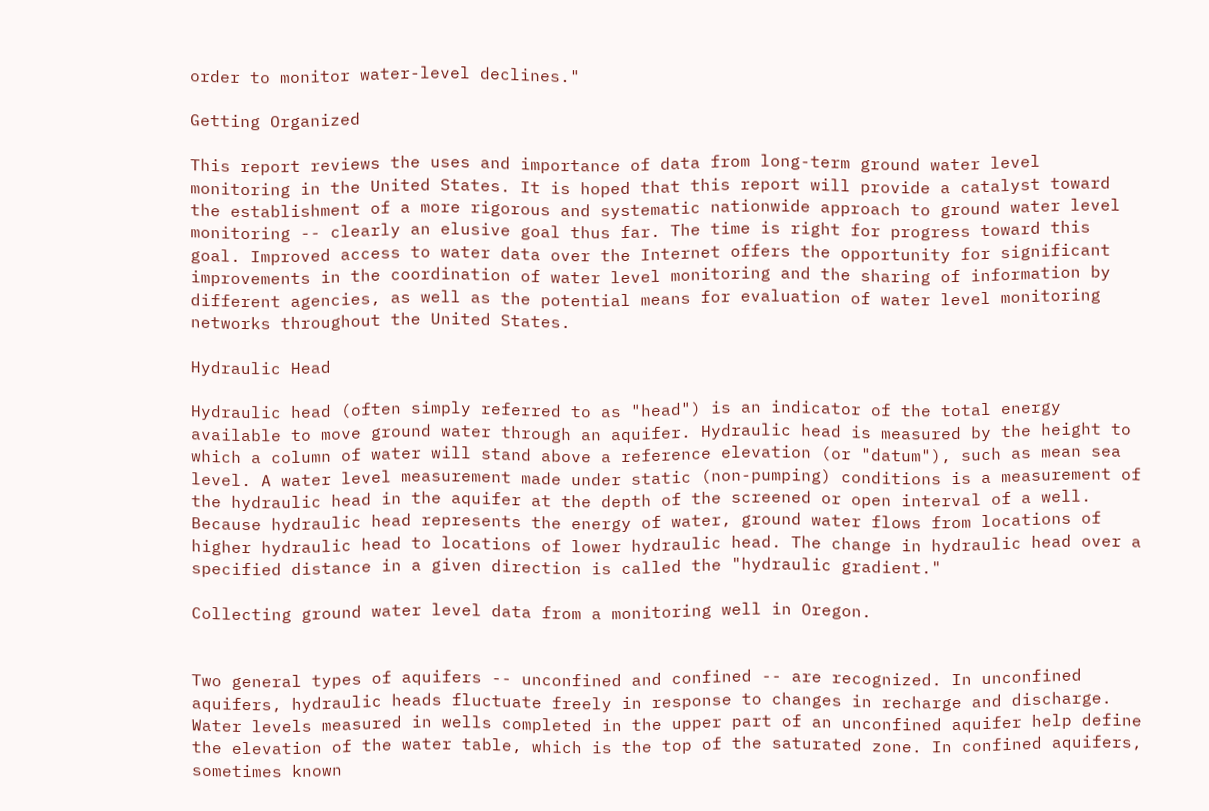order to monitor water-level declines."

Getting Organized

This report reviews the uses and importance of data from long-term ground water level monitoring in the United States. It is hoped that this report will provide a catalyst toward the establishment of a more rigorous and systematic nationwide approach to ground water level monitoring -- clearly an elusive goal thus far. The time is right for progress toward this goal. Improved access to water data over the Internet offers the opportunity for significant improvements in the coordination of water level monitoring and the sharing of information by different agencies, as well as the potential means for evaluation of water level monitoring networks throughout the United States.

Hydraulic Head

Hydraulic head (often simply referred to as "head") is an indicator of the total energy available to move ground water through an aquifer. Hydraulic head is measured by the height to which a column of water will stand above a reference elevation (or "datum"), such as mean sea level. A water level measurement made under static (non-pumping) conditions is a measurement of the hydraulic head in the aquifer at the depth of the screened or open interval of a well. Because hydraulic head represents the energy of water, ground water flows from locations of higher hydraulic head to locations of lower hydraulic head. The change in hydraulic head over a specified distance in a given direction is called the "hydraulic gradient."

Collecting ground water level data from a monitoring well in Oregon.


Two general types of aquifers -- unconfined and confined -- are recognized. In unconfined aquifers, hydraulic heads fluctuate freely in response to changes in recharge and discharge. Water levels measured in wells completed in the upper part of an unconfined aquifer help define the elevation of the water table, which is the top of the saturated zone. In confined aquifers, sometimes known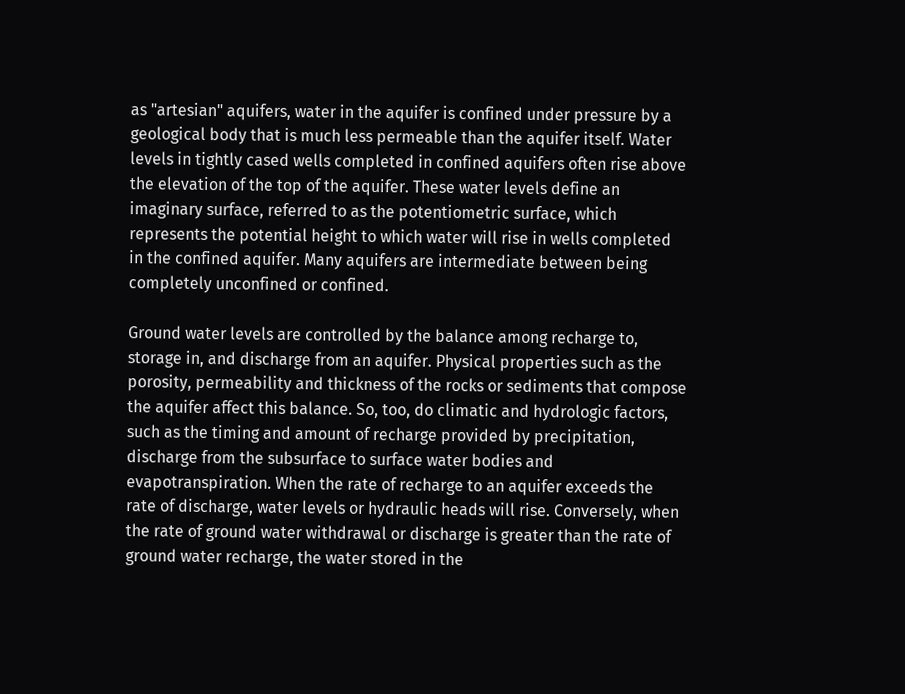as "artesian" aquifers, water in the aquifer is confined under pressure by a geological body that is much less permeable than the aquifer itself. Water levels in tightly cased wells completed in confined aquifers often rise above the elevation of the top of the aquifer. These water levels define an imaginary surface, referred to as the potentiometric surface, which represents the potential height to which water will rise in wells completed in the confined aquifer. Many aquifers are intermediate between being completely unconfined or confined.

Ground water levels are controlled by the balance among recharge to, storage in, and discharge from an aquifer. Physical properties such as the porosity, permeability and thickness of the rocks or sediments that compose the aquifer affect this balance. So, too, do climatic and hydrologic factors, such as the timing and amount of recharge provided by precipitation, discharge from the subsurface to surface water bodies and evapotranspiration. When the rate of recharge to an aquifer exceeds the rate of discharge, water levels or hydraulic heads will rise. Conversely, when the rate of ground water withdrawal or discharge is greater than the rate of ground water recharge, the water stored in the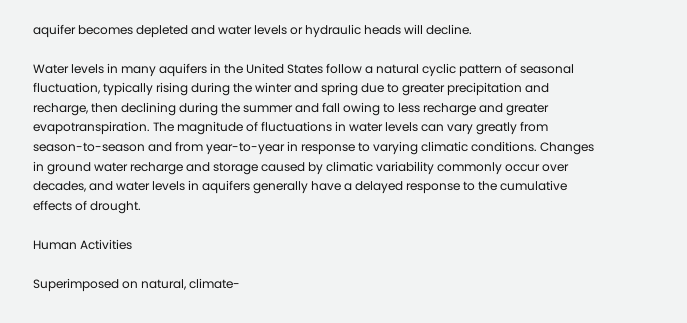aquifer becomes depleted and water levels or hydraulic heads will decline.

Water levels in many aquifers in the United States follow a natural cyclic pattern of seasonal fluctuation, typically rising during the winter and spring due to greater precipitation and recharge, then declining during the summer and fall owing to less recharge and greater evapotranspiration. The magnitude of fluctuations in water levels can vary greatly from season-to-season and from year-to-year in response to varying climatic conditions. Changes in ground water recharge and storage caused by climatic variability commonly occur over decades, and water levels in aquifers generally have a delayed response to the cumulative effects of drought.

Human Activities

Superimposed on natural, climate-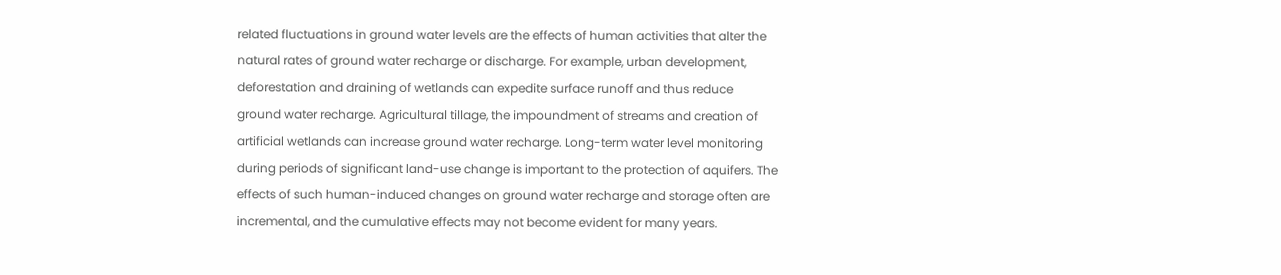related fluctuations in ground water levels are the effects of human activities that alter the natural rates of ground water recharge or discharge. For example, urban development, deforestation and draining of wetlands can expedite surface runoff and thus reduce ground water recharge. Agricultural tillage, the impoundment of streams and creation of artificial wetlands can increase ground water recharge. Long-term water level monitoring during periods of significant land-use change is important to the protection of aquifers. The effects of such human-induced changes on ground water recharge and storage often are incremental, and the cumulative effects may not become evident for many years.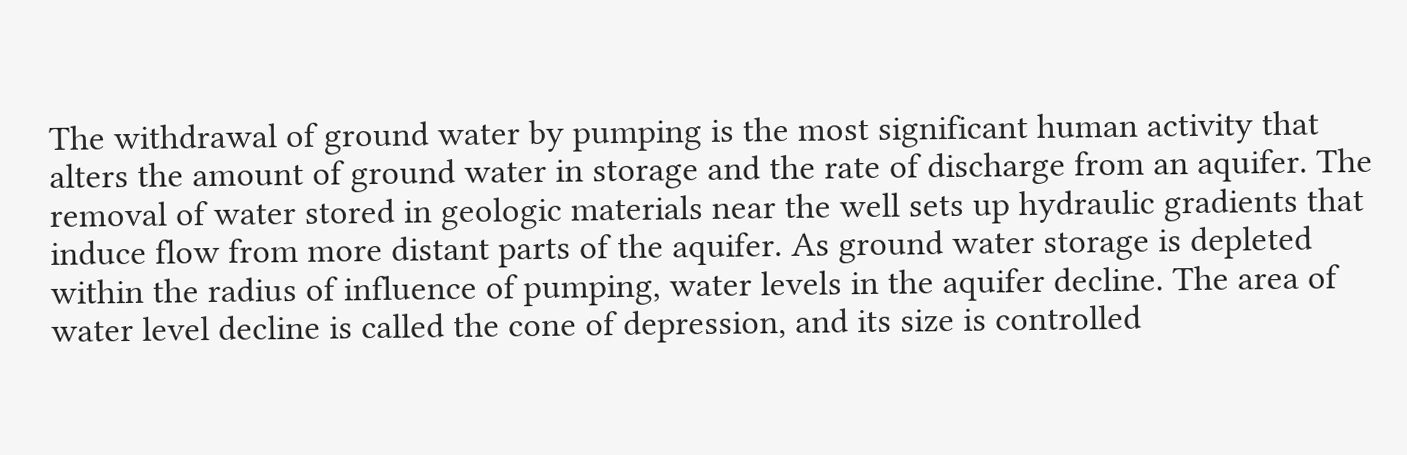The withdrawal of ground water by pumping is the most significant human activity that alters the amount of ground water in storage and the rate of discharge from an aquifer. The removal of water stored in geologic materials near the well sets up hydraulic gradients that induce flow from more distant parts of the aquifer. As ground water storage is depleted within the radius of influence of pumping, water levels in the aquifer decline. The area of water level decline is called the cone of depression, and its size is controlled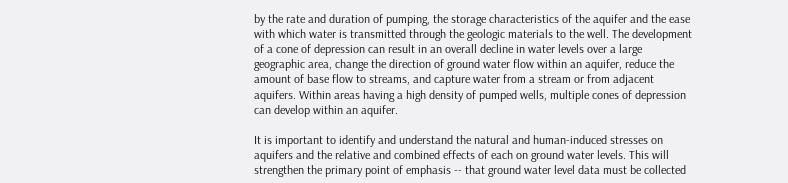by the rate and duration of pumping, the storage characteristics of the aquifer and the ease with which water is transmitted through the geologic materials to the well. The development of a cone of depression can result in an overall decline in water levels over a large geographic area, change the direction of ground water flow within an aquifer, reduce the amount of base flow to streams, and capture water from a stream or from adjacent aquifers. Within areas having a high density of pumped wells, multiple cones of depression can develop within an aquifer.

It is important to identify and understand the natural and human-induced stresses on aquifers and the relative and combined effects of each on ground water levels. This will strengthen the primary point of emphasis -- that ground water level data must be collected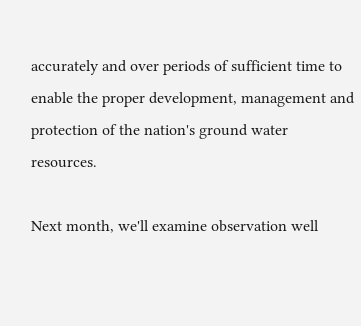accurately and over periods of sufficient time to enable the proper development, management and protection of the nation's ground water resources.

Next month, we'll examine observation well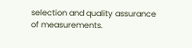selection and quality assurance of measurements.